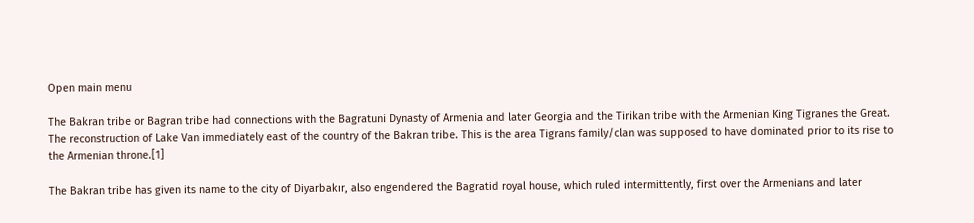Open main menu

The Bakran tribe or Bagran tribe had connections with the Bagratuni Dynasty of Armenia and later Georgia and the Tirikan tribe with the Armenian King Tigranes the Great. The reconstruction of Lake Van immediately east of the country of the Bakran tribe. This is the area Tigrans family/clan was supposed to have dominated prior to its rise to the Armenian throne.[1]

The Bakran tribe has given its name to the city of Diyarbakır, also engendered the Bagratid royal house, which ruled intermittently, first over the Armenians and later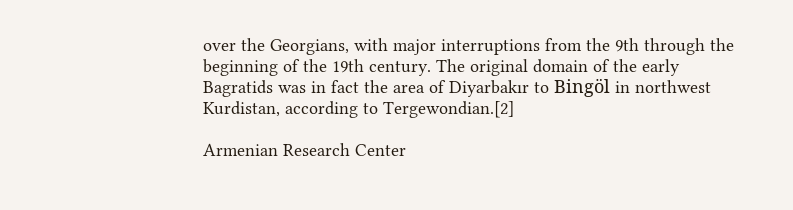over the Georgians, with major interruptions from the 9th through the beginning of the 19th century. The original domain of the early Bagratids was in fact the area of Diyarbakır to Bingöl in northwest Kurdistan, according to Tergewondian.[2]

Armenian Research Center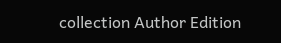collection Author Edition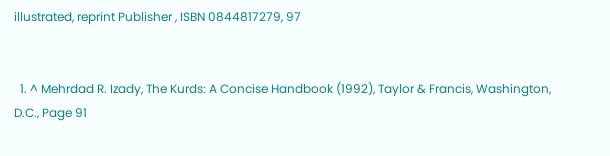illustrated, reprint Publisher , ISBN 0844817279, 97


  1. ^ Mehrdad R. Izady, The Kurds: A Concise Handbook (1992), Taylor & Francis, Washington, D.C., Page 91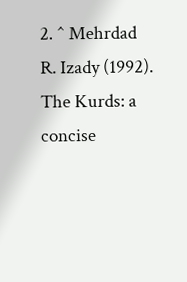2. ^ Mehrdad R. Izady (1992). The Kurds: a concise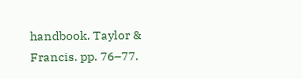handbook. Taylor & Francis. pp. 76–77.